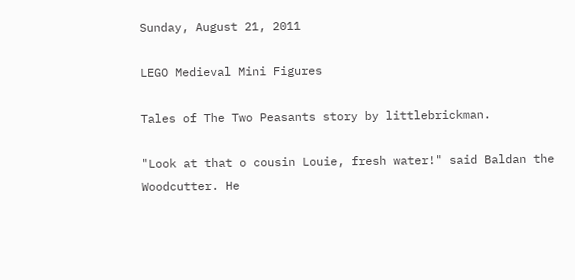Sunday, August 21, 2011

LEGO Medieval Mini Figures

Tales of The Two Peasants story by littlebrickman.

"Look at that o cousin Louie, fresh water!" said Baldan the Woodcutter. He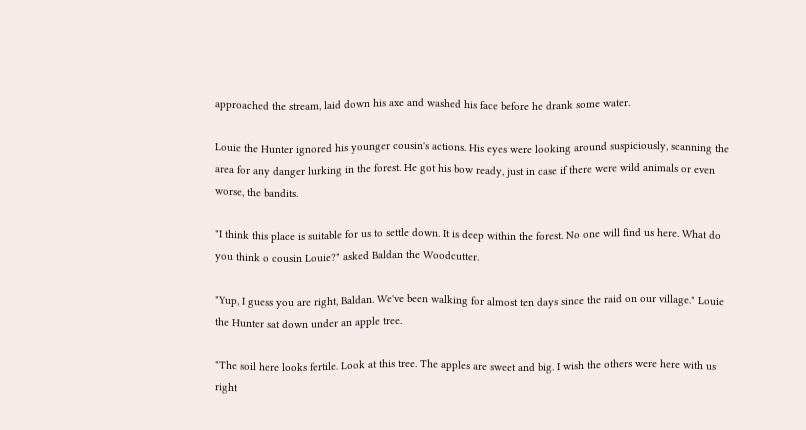approached the stream, laid down his axe and washed his face before he drank some water.

Louie the Hunter ignored his younger cousin's actions. His eyes were looking around suspiciously, scanning the area for any danger lurking in the forest. He got his bow ready, just in case if there were wild animals or even worse, the bandits.

"I think this place is suitable for us to settle down. It is deep within the forest. No one will find us here. What do you think o cousin Louie?" asked Baldan the Woodcutter.

"Yup, I guess you are right, Baldan. We've been walking for almost ten days since the raid on our village." Louie the Hunter sat down under an apple tree.

"The soil here looks fertile. Look at this tree. The apples are sweet and big. I wish the others were here with us right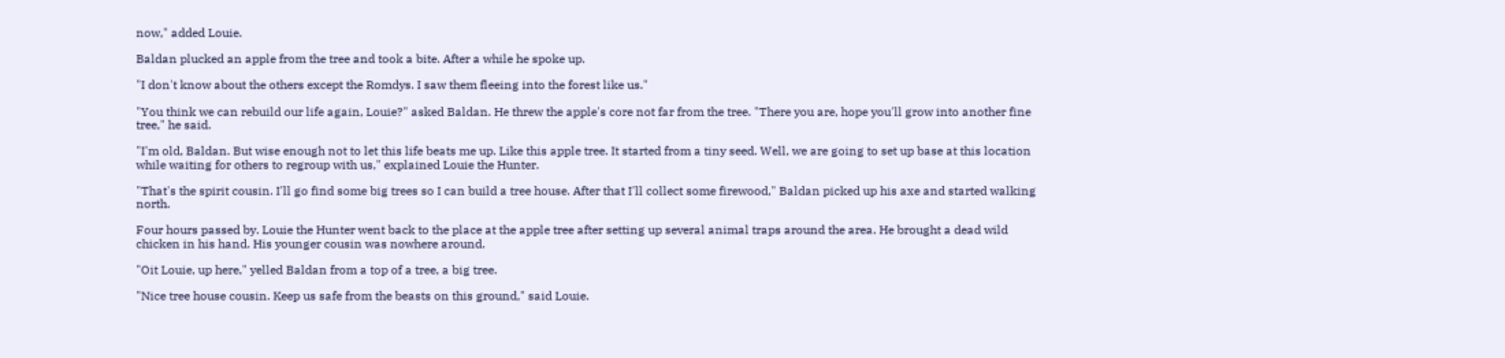now," added Louie.

Baldan plucked an apple from the tree and took a bite. After a while he spoke up.

"I don't know about the others except the Romdys. I saw them fleeing into the forest like us."

"You think we can rebuild our life again, Louie?" asked Baldan. He threw the apple's core not far from the tree. "There you are, hope you'll grow into another fine tree," he said.

"I'm old, Baldan. But wise enough not to let this life beats me up. Like this apple tree. It started from a tiny seed. Well, we are going to set up base at this location while waiting for others to regroup with us," explained Louie the Hunter.

"That's the spirit cousin. I'll go find some big trees so I can build a tree house. After that I'll collect some firewood," Baldan picked up his axe and started walking north.

Four hours passed by. Louie the Hunter went back to the place at the apple tree after setting up several animal traps around the area. He brought a dead wild chicken in his hand. His younger cousin was nowhere around.

"Oit Louie, up here," yelled Baldan from a top of a tree, a big tree.

"Nice tree house cousin. Keep us safe from the beasts on this ground," said Louie.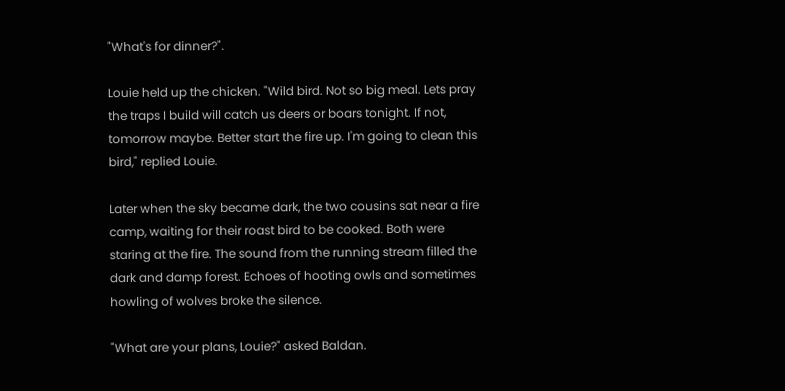"What's for dinner?".

Louie held up the chicken. "Wild bird. Not so big meal. Lets pray the traps I build will catch us deers or boars tonight. If not, tomorrow maybe. Better start the fire up. I'm going to clean this bird," replied Louie.

Later when the sky became dark, the two cousins sat near a fire camp, waiting for their roast bird to be cooked. Both were staring at the fire. The sound from the running stream filled the dark and damp forest. Echoes of hooting owls and sometimes howling of wolves broke the silence.

"What are your plans, Louie?" asked Baldan.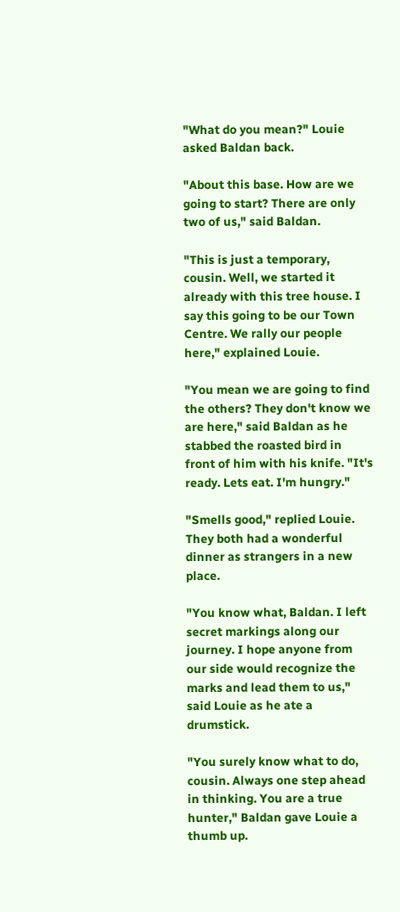"What do you mean?" Louie asked Baldan back.

"About this base. How are we going to start? There are only two of us," said Baldan.

"This is just a temporary, cousin. Well, we started it already with this tree house. I say this going to be our Town Centre. We rally our people here," explained Louie.

"You mean we are going to find the others? They don't know we are here," said Baldan as he stabbed the roasted bird in front of him with his knife. "It's ready. Lets eat. I'm hungry."

"Smells good," replied Louie. They both had a wonderful dinner as strangers in a new place.

"You know what, Baldan. I left secret markings along our journey. I hope anyone from our side would recognize the marks and lead them to us," said Louie as he ate a drumstick.

"You surely know what to do, cousin. Always one step ahead in thinking. You are a true hunter," Baldan gave Louie a thumb up.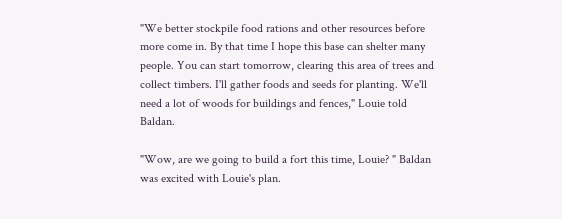"We better stockpile food rations and other resources before more come in. By that time I hope this base can shelter many people. You can start tomorrow, clearing this area of trees and collect timbers. I'll gather foods and seeds for planting. We'll need a lot of woods for buildings and fences," Louie told Baldan.

"Wow, are we going to build a fort this time, Louie? " Baldan was excited with Louie's plan.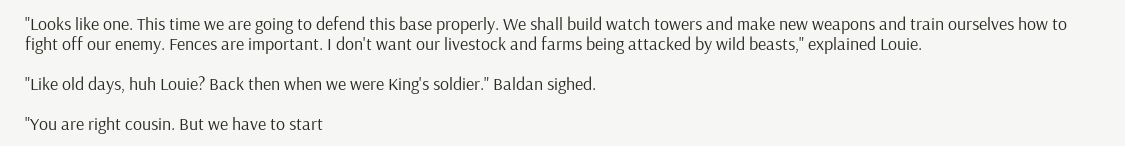"Looks like one. This time we are going to defend this base properly. We shall build watch towers and make new weapons and train ourselves how to fight off our enemy. Fences are important. I don't want our livestock and farms being attacked by wild beasts," explained Louie.

"Like old days, huh Louie? Back then when we were King's soldier." Baldan sighed.

"You are right cousin. But we have to start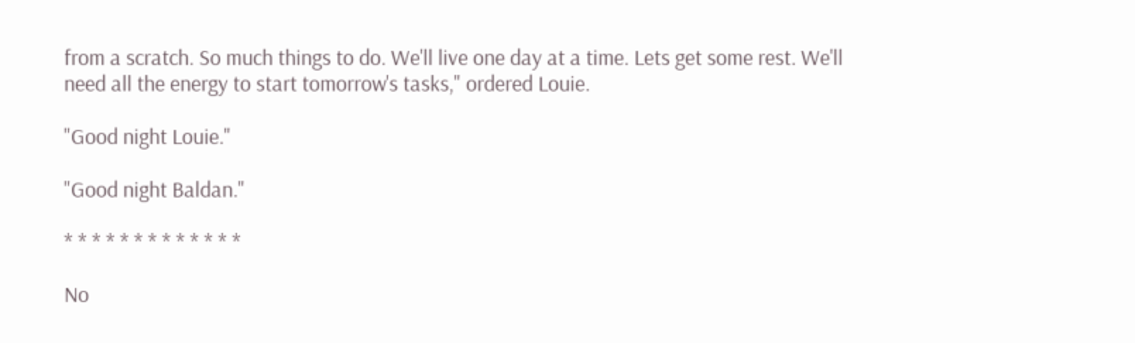from a scratch. So much things to do. We'll live one day at a time. Lets get some rest. We'll need all the energy to start tomorrow's tasks," ordered Louie.

"Good night Louie."

"Good night Baldan."

* * * * * * * * * * * * *

No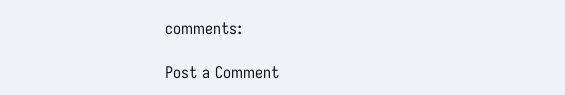comments:

Post a Comment